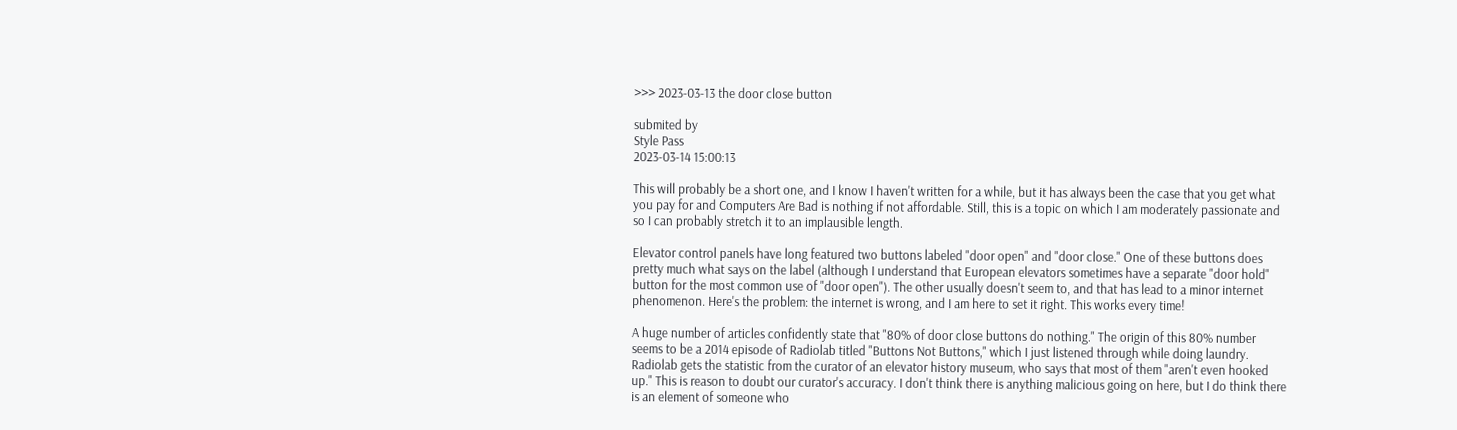>>> 2023-03-13 the door close button

submited by
Style Pass
2023-03-14 15:00:13

This will probably be a short one, and I know I haven't written for a while, but it has always been the case that you get what you pay for and Computers Are Bad is nothing if not affordable. Still, this is a topic on which I am moderately passionate and so I can probably stretch it to an implausible length.

Elevator control panels have long featured two buttons labeled "door open" and "door close." One of these buttons does pretty much what says on the label (although I understand that European elevators sometimes have a separate "door hold" button for the most common use of "door open"). The other usually doesn't seem to, and that has lead to a minor internet phenomenon. Here's the problem: the internet is wrong, and I am here to set it right. This works every time!

A huge number of articles confidently state that "80% of door close buttons do nothing." The origin of this 80% number seems to be a 2014 episode of Radiolab titled "Buttons Not Buttons," which I just listened through while doing laundry. Radiolab gets the statistic from the curator of an elevator history museum, who says that most of them "aren't even hooked up." This is reason to doubt our curator's accuracy. I don't think there is anything malicious going on here, but I do think there is an element of someone who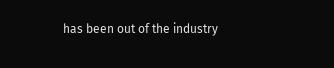has been out of the industry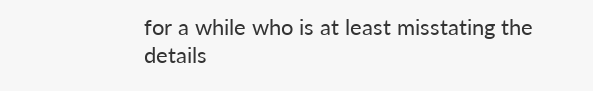for a while who is at least misstating the details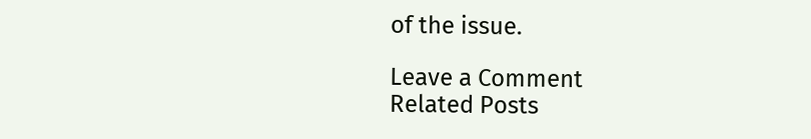of the issue.

Leave a Comment
Related Posts